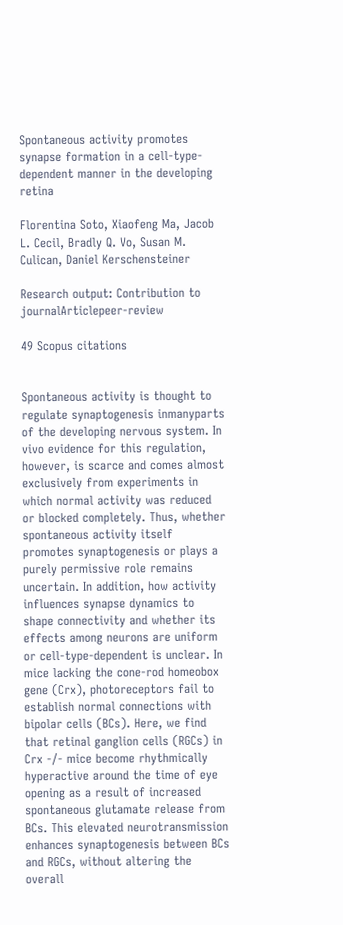Spontaneous activity promotes synapse formation in a cell-type-dependent manner in the developing retina

Florentina Soto, Xiaofeng Ma, Jacob L. Cecil, Bradly Q. Vo, Susan M. Culican, Daniel Kerschensteiner

Research output: Contribution to journalArticlepeer-review

49 Scopus citations


Spontaneous activity is thought to regulate synaptogenesis inmanyparts of the developing nervous system. In vivo evidence for this regulation, however, is scarce and comes almost exclusively from experiments in which normal activity was reduced or blocked completely. Thus, whether spontaneous activity itself promotes synaptogenesis or plays a purely permissive role remains uncertain. In addition, how activity influences synapse dynamics to shape connectivity and whether its effects among neurons are uniform or cell-type-dependent is unclear. In mice lacking the cone-rod homeobox gene (Crx), photoreceptors fail to establish normal connections with bipolar cells (BCs). Here, we find that retinal ganglion cells (RGCs) in Crx -/- mice become rhythmically hyperactive around the time of eye opening as a result of increased spontaneous glutamate release from BCs. This elevated neurotransmission enhances synaptogenesis between BCs and RGCs, without altering the overall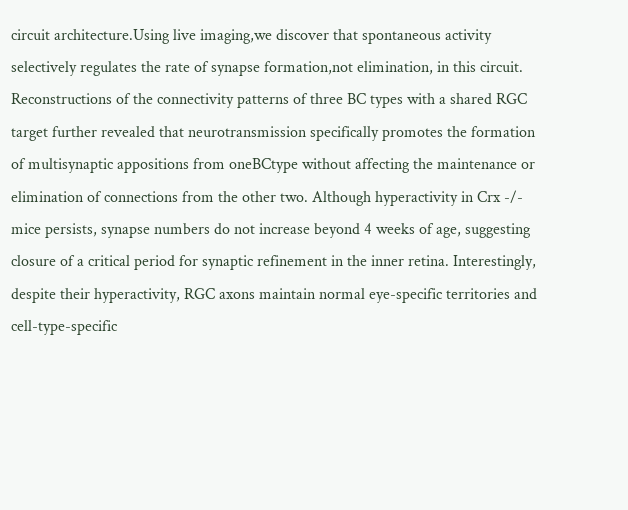circuit architecture.Using live imaging,we discover that spontaneous activity selectively regulates the rate of synapse formation,not elimination, in this circuit. Reconstructions of the connectivity patterns of three BC types with a shared RGC target further revealed that neurotransmission specifically promotes the formation of multisynaptic appositions from oneBCtype without affecting the maintenance or elimination of connections from the other two. Although hyperactivity in Crx -/- mice persists, synapse numbers do not increase beyond 4 weeks of age, suggesting closure of a critical period for synaptic refinement in the inner retina. Interestingly, despite their hyperactivity, RGC axons maintain normal eye-specific territories and cell-type-specific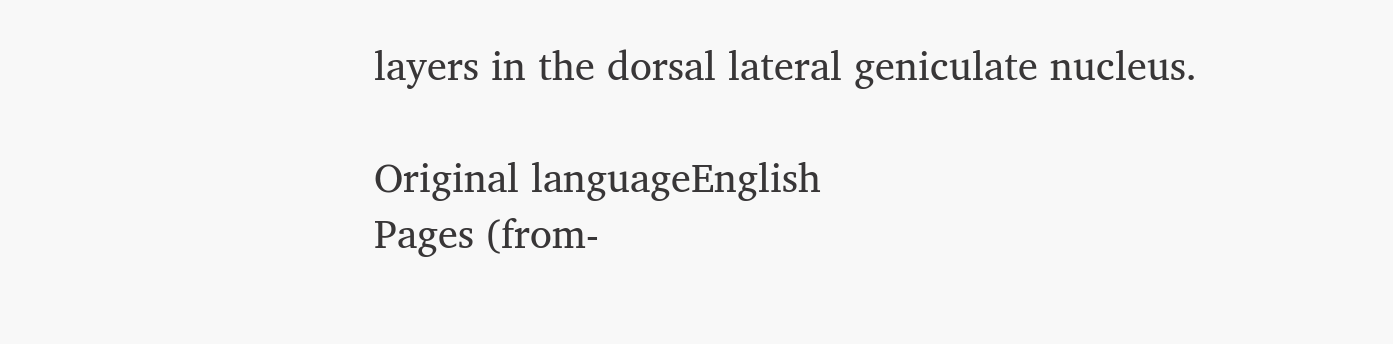layers in the dorsal lateral geniculate nucleus.

Original languageEnglish
Pages (from-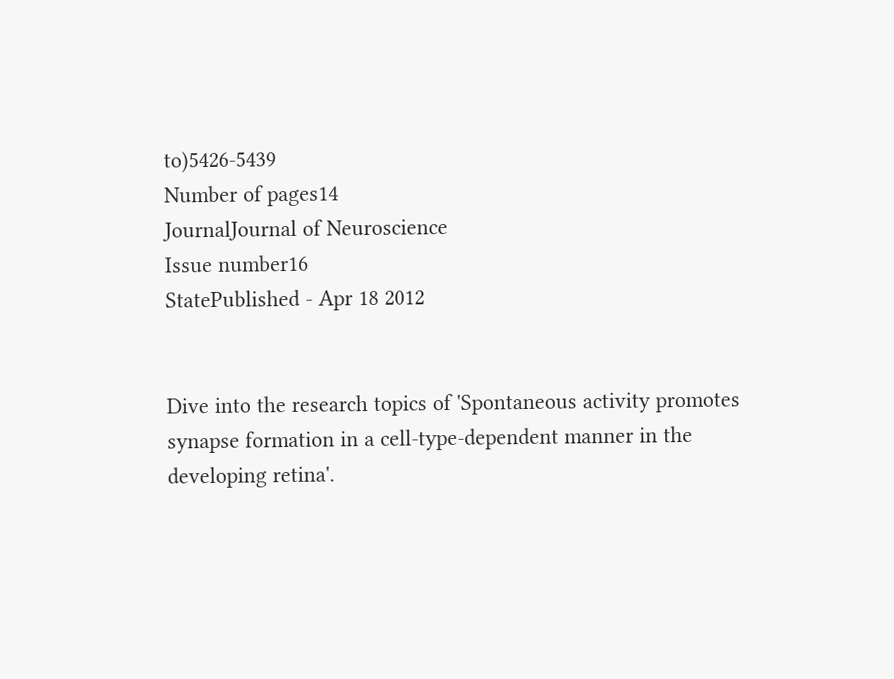to)5426-5439
Number of pages14
JournalJournal of Neuroscience
Issue number16
StatePublished - Apr 18 2012


Dive into the research topics of 'Spontaneous activity promotes synapse formation in a cell-type-dependent manner in the developing retina'.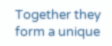Together they form a unique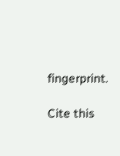fingerprint.

Cite this